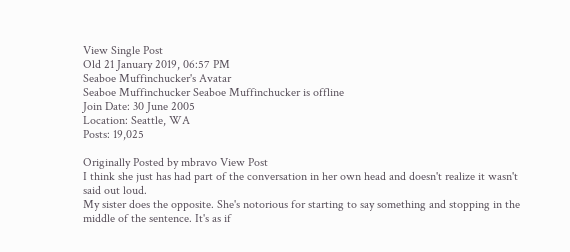View Single Post
Old 21 January 2019, 06:57 PM
Seaboe Muffinchucker's Avatar
Seaboe Muffinchucker Seaboe Muffinchucker is offline
Join Date: 30 June 2005
Location: Seattle, WA
Posts: 19,025

Originally Posted by mbravo View Post
I think she just has had part of the conversation in her own head and doesn't realize it wasn't said out loud.
My sister does the opposite. She's notorious for starting to say something and stopping in the middle of the sentence. It's as if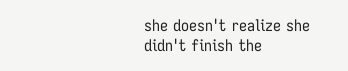she doesn't realize she didn't finish the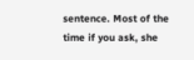sentence. Most of the time if you ask, she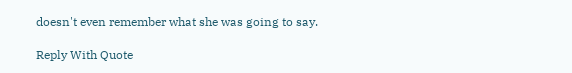doesn't even remember what she was going to say.

Reply With Quote